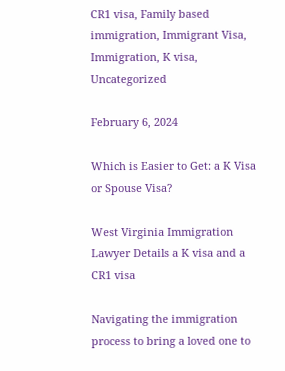CR1 visa, Family based immigration, Immigrant Visa, Immigration, K visa, Uncategorized

February 6, 2024

Which is Easier to Get: a K Visa or Spouse Visa?

West Virginia Immigration Lawyer Details a K visa and a CR1 visa

Navigating the immigration process to bring a loved one to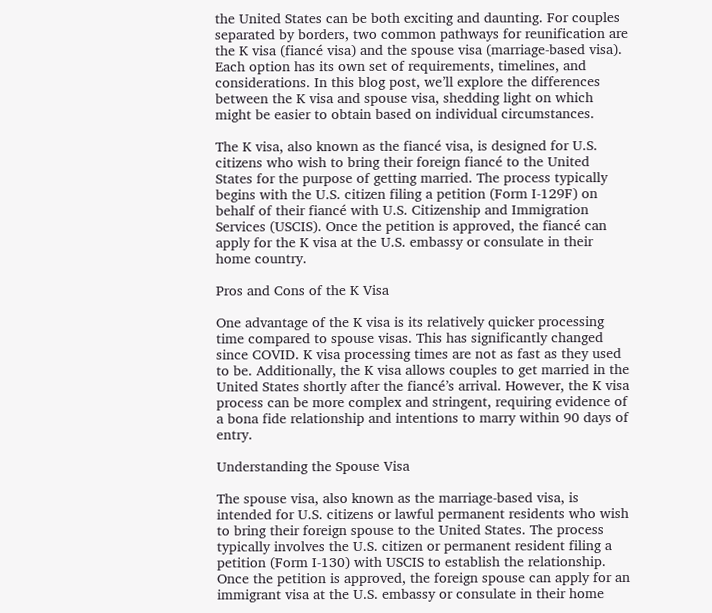the United States can be both exciting and daunting. For couples separated by borders, two common pathways for reunification are the K visa (fiancé visa) and the spouse visa (marriage-based visa). Each option has its own set of requirements, timelines, and considerations. In this blog post, we’ll explore the differences between the K visa and spouse visa, shedding light on which might be easier to obtain based on individual circumstances.

The K visa, also known as the fiancé visa, is designed for U.S. citizens who wish to bring their foreign fiancé to the United States for the purpose of getting married. The process typically begins with the U.S. citizen filing a petition (Form I-129F) on behalf of their fiancé with U.S. Citizenship and Immigration Services (USCIS). Once the petition is approved, the fiancé can apply for the K visa at the U.S. embassy or consulate in their home country.

Pros and Cons of the K Visa

One advantage of the K visa is its relatively quicker processing time compared to spouse visas. This has significantly changed since COVID. K visa processing times are not as fast as they used to be. Additionally, the K visa allows couples to get married in the United States shortly after the fiancé’s arrival. However, the K visa process can be more complex and stringent, requiring evidence of a bona fide relationship and intentions to marry within 90 days of entry.

Understanding the Spouse Visa

The spouse visa, also known as the marriage-based visa, is intended for U.S. citizens or lawful permanent residents who wish to bring their foreign spouse to the United States. The process typically involves the U.S. citizen or permanent resident filing a petition (Form I-130) with USCIS to establish the relationship. Once the petition is approved, the foreign spouse can apply for an immigrant visa at the U.S. embassy or consulate in their home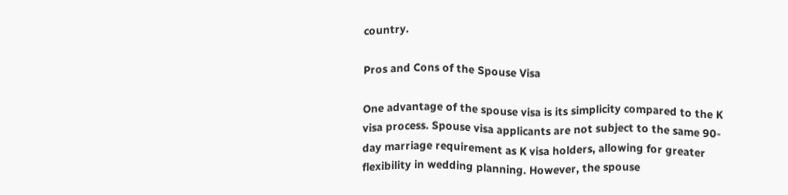country.

Pros and Cons of the Spouse Visa

One advantage of the spouse visa is its simplicity compared to the K visa process. Spouse visa applicants are not subject to the same 90-day marriage requirement as K visa holders, allowing for greater flexibility in wedding planning. However, the spouse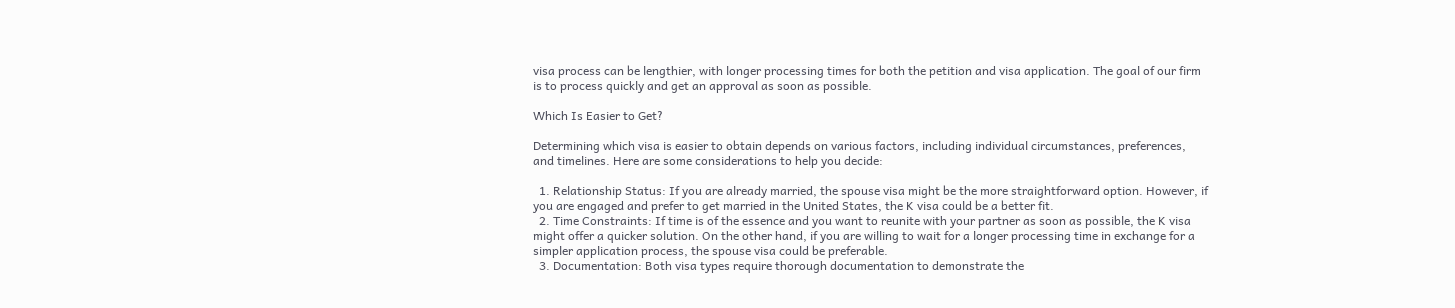visa process can be lengthier, with longer processing times for both the petition and visa application. The goal of our firm is to process quickly and get an approval as soon as possible.

Which Is Easier to Get?

Determining which visa is easier to obtain depends on various factors, including individual circumstances, preferences, and timelines. Here are some considerations to help you decide:

  1. Relationship Status: If you are already married, the spouse visa might be the more straightforward option. However, if you are engaged and prefer to get married in the United States, the K visa could be a better fit.
  2. Time Constraints: If time is of the essence and you want to reunite with your partner as soon as possible, the K visa might offer a quicker solution. On the other hand, if you are willing to wait for a longer processing time in exchange for a simpler application process, the spouse visa could be preferable.
  3. Documentation: Both visa types require thorough documentation to demonstrate the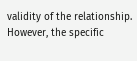validity of the relationship. However, the specific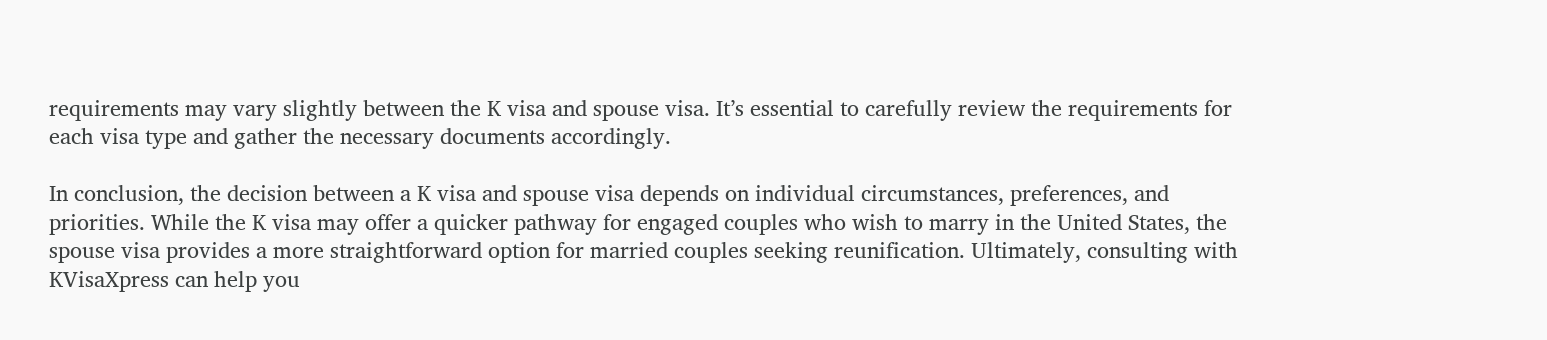requirements may vary slightly between the K visa and spouse visa. It’s essential to carefully review the requirements for each visa type and gather the necessary documents accordingly.

In conclusion, the decision between a K visa and spouse visa depends on individual circumstances, preferences, and priorities. While the K visa may offer a quicker pathway for engaged couples who wish to marry in the United States, the spouse visa provides a more straightforward option for married couples seeking reunification. Ultimately, consulting with KVisaXpress can help you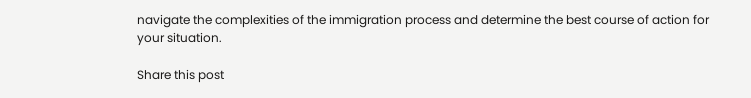navigate the complexities of the immigration process and determine the best course of action for your situation.

Share this post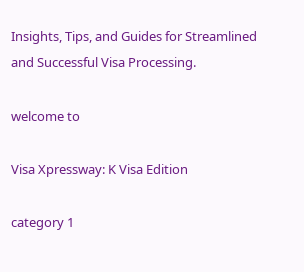Insights, Tips, and Guides for Streamlined and Successful Visa Processing.

welcome to

Visa Xpressway: K Visa Edition

category 1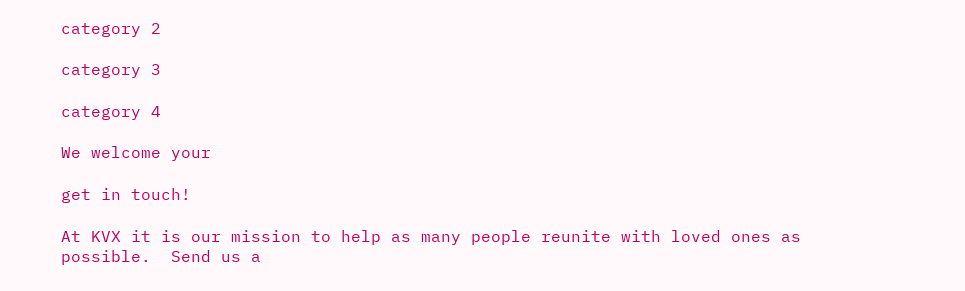category 2

category 3

category 4

We welcome your

get in touch!

At KVX it is our mission to help as many people reunite with loved ones as possible.  Send us a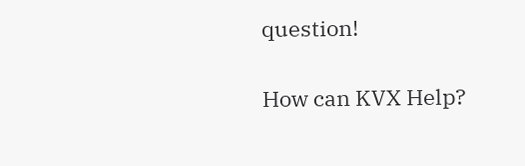question!

How can KVX Help?